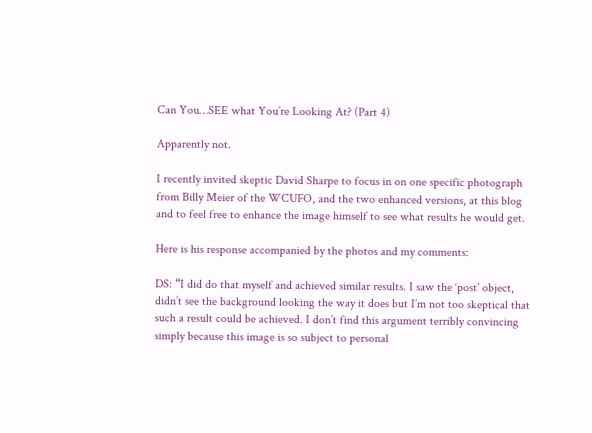Can You…SEE what You’re Looking At? (Part 4)

Apparently not.

I recently invited skeptic David Sharpe to focus in on one specific photograph from Billy Meier of the WCUFO, and the two enhanced versions, at this blog and to feel free to enhance the image himself to see what results he would get.

Here is his response accompanied by the photos and my comments:

DS: “I did do that myself and achieved similar results. I saw the ‘post’ object, didn’t see the background looking the way it does but I’m not too skeptical that such a result could be achieved. I don’t find this argument terribly convincing simply because this image is so subject to personal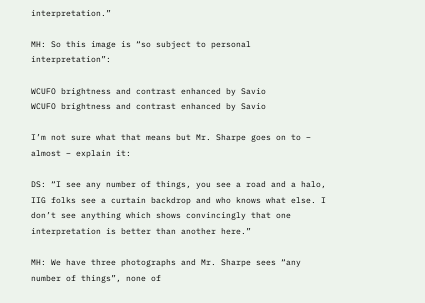interpretation.”

MH: So this image is “so subject to personal interpretation”:

WCUFO brightness and contrast enhanced by Savio
WCUFO brightness and contrast enhanced by Savio

I’m not sure what that means but Mr. Sharpe goes on to – almost – explain it:

DS: “I see any number of things, you see a road and a halo, IIG folks see a curtain backdrop and who knows what else. I don’t see anything which shows convincingly that one interpretation is better than another here.”

MH: We have three photographs and Mr. Sharpe sees “any number of things”, none of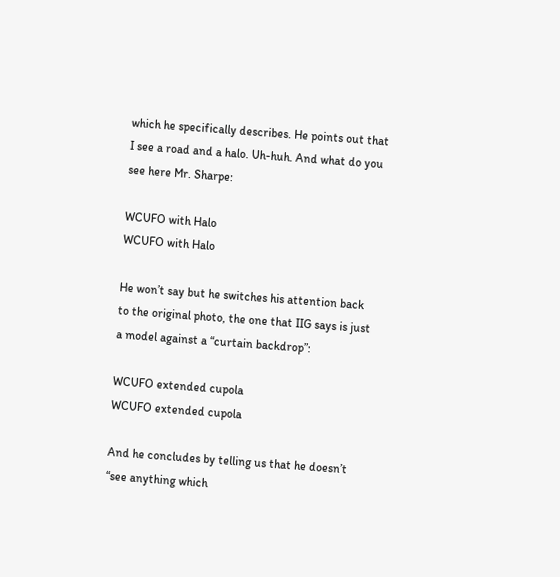which he specifically describes. He points out that I see a road and a halo. Uh-huh. And what do you see here Mr. Sharpe:

WCUFO with Halo
WCUFO with Halo

He won’t say but he switches his attention back to the original photo, the one that IIG says is just a model against a “curtain backdrop”:

WCUFO extended cupola
WCUFO extended cupola

And he concludes by telling us that he doesn’t “see anything which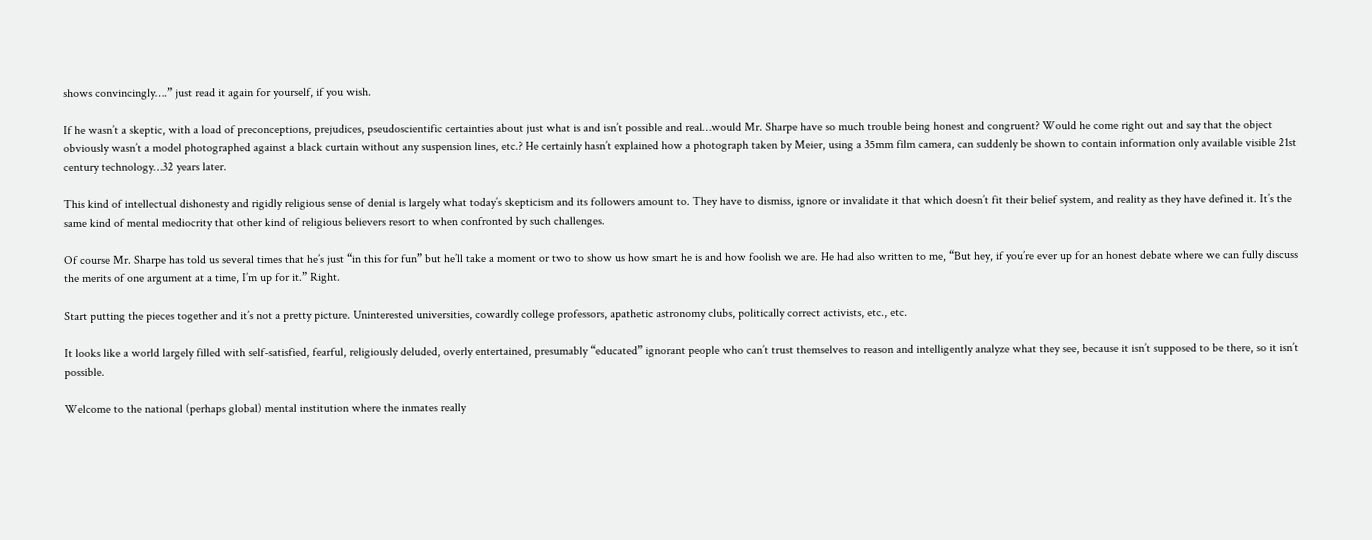shows convincingly….” just read it again for yourself, if you wish.

If he wasn’t a skeptic, with a load of preconceptions, prejudices, pseudoscientific certainties about just what is and isn’t possible and real…would Mr. Sharpe have so much trouble being honest and congruent? Would he come right out and say that the object obviously wasn’t a model photographed against a black curtain without any suspension lines, etc.? He certainly hasn’t explained how a photograph taken by Meier, using a 35mm film camera, can suddenly be shown to contain information only available visible 21st century technology…32 years later.

This kind of intellectual dishonesty and rigidly religious sense of denial is largely what today’s skepticism and its followers amount to. They have to dismiss, ignore or invalidate it that which doesn’t fit their belief system, and reality as they have defined it. It’s the same kind of mental mediocrity that other kind of religious believers resort to when confronted by such challenges.

Of course Mr. Sharpe has told us several times that he’s just “in this for fun” but he’ll take a moment or two to show us how smart he is and how foolish we are. He had also written to me, “But hey, if you’re ever up for an honest debate where we can fully discuss the merits of one argument at a time, I’m up for it.” Right.

Start putting the pieces together and it’s not a pretty picture. Uninterested universities, cowardly college professors, apathetic astronomy clubs, politically correct activists, etc., etc.

It looks like a world largely filled with self-satisfied, fearful, religiously deluded, overly entertained, presumably “educated” ignorant people who can’t trust themselves to reason and intelligently analyze what they see, because it isn’t supposed to be there, so it isn’t possible.

Welcome to the national (perhaps global) mental institution where the inmates really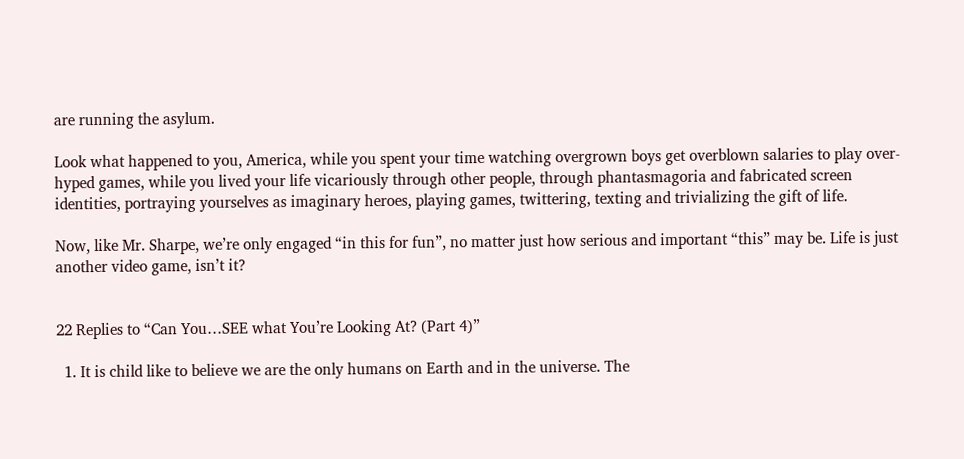are running the asylum.

Look what happened to you, America, while you spent your time watching overgrown boys get overblown salaries to play over-hyped games, while you lived your life vicariously through other people, through phantasmagoria and fabricated screen identities, portraying yourselves as imaginary heroes, playing games, twittering, texting and trivializing the gift of life.

Now, like Mr. Sharpe, we’re only engaged “in this for fun”, no matter just how serious and important “this” may be. Life is just another video game, isn’t it?


22 Replies to “Can You…SEE what You’re Looking At? (Part 4)”

  1. It is child like to believe we are the only humans on Earth and in the universe. The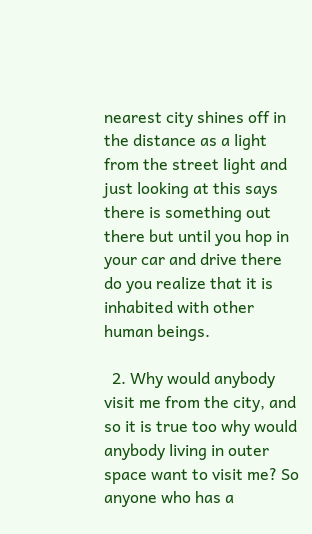nearest city shines off in the distance as a light from the street light and just looking at this says there is something out there but until you hop in your car and drive there do you realize that it is inhabited with other human beings.

  2. Why would anybody visit me from the city, and so it is true too why would anybody living in outer space want to visit me? So anyone who has a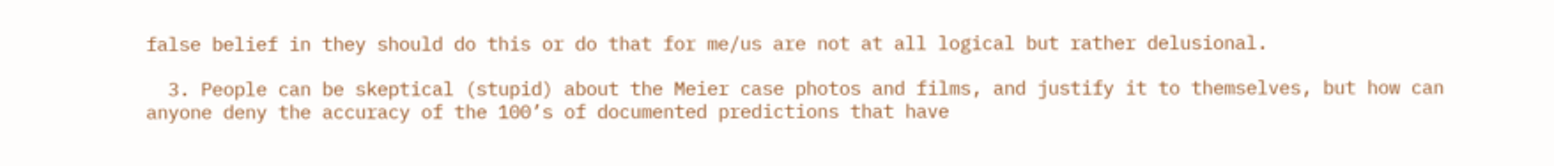false belief in they should do this or do that for me/us are not at all logical but rather delusional.

  3. People can be skeptical (stupid) about the Meier case photos and films, and justify it to themselves, but how can anyone deny the accuracy of the 100’s of documented predictions that have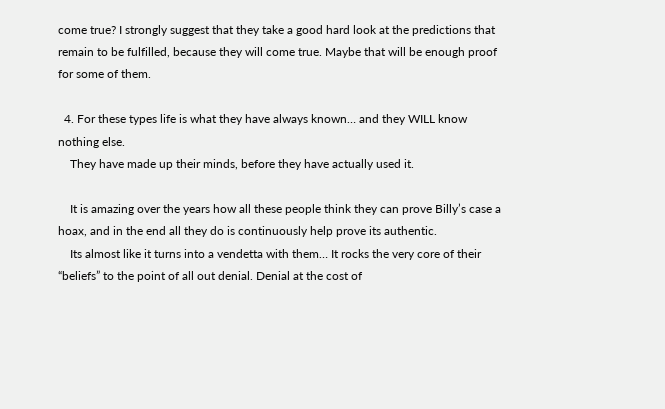come true? I strongly suggest that they take a good hard look at the predictions that remain to be fulfilled, because they will come true. Maybe that will be enough proof for some of them.

  4. For these types life is what they have always known… and they WILL know nothing else.
    They have made up their minds, before they have actually used it.

    It is amazing over the years how all these people think they can prove Billy’s case a hoax, and in the end all they do is continuously help prove its authentic.
    Its almost like it turns into a vendetta with them… It rocks the very core of their “beliefs” to the point of all out denial. Denial at the cost of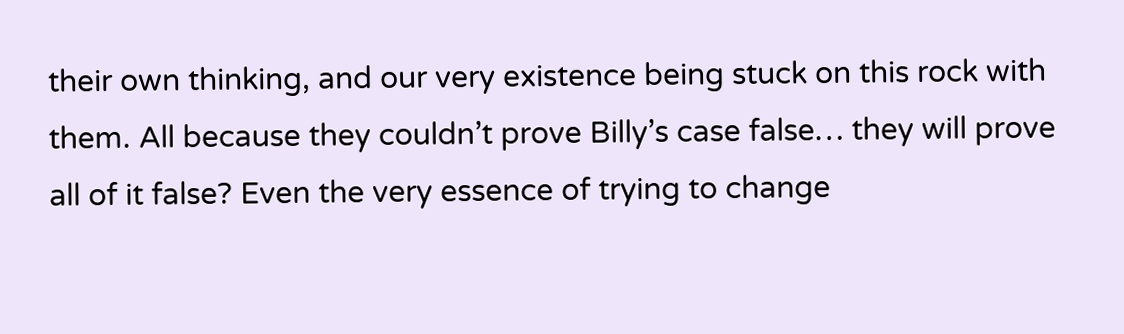their own thinking, and our very existence being stuck on this rock with them. All because they couldn’t prove Billy’s case false… they will prove all of it false? Even the very essence of trying to change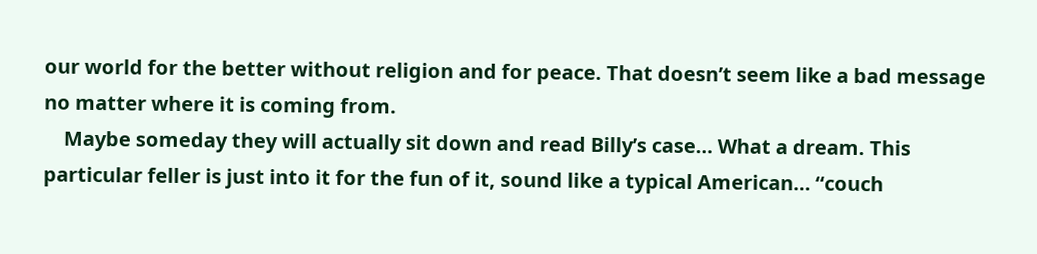our world for the better without religion and for peace. That doesn’t seem like a bad message no matter where it is coming from.
    Maybe someday they will actually sit down and read Billy’s case… What a dream. This particular feller is just into it for the fun of it, sound like a typical American… “couch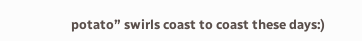potato” swirls coast to coast these days:)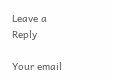Leave a Reply

Your email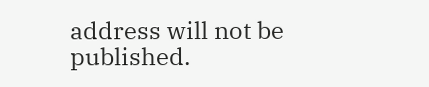address will not be published.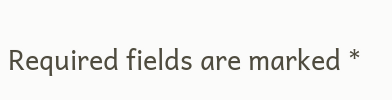Required fields are marked *